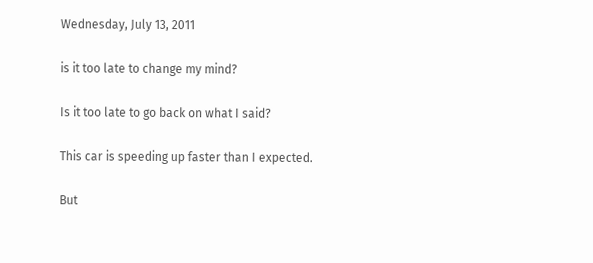Wednesday, July 13, 2011

is it too late to change my mind?

Is it too late to go back on what I said?

This car is speeding up faster than I expected.

But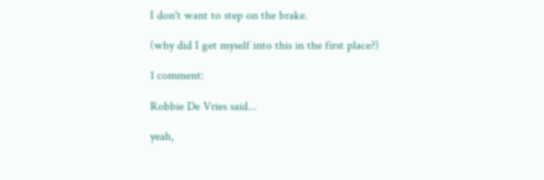I don't want to step on the brake.

(why did I get myself into this in the first place?)

1 comment:

Robbie De Vries said...

yeah,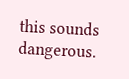this sounds dangerous.